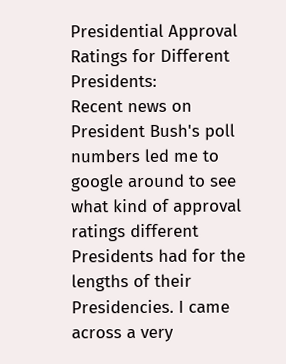Presidential Approval Ratings for Different Presidents:
Recent news on President Bush's poll numbers led me to google around to see what kind of approval ratings different Presidents had for the lengths of their Presidencies. I came across a very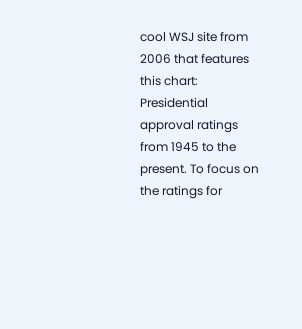cool WSJ site from 2006 that features this chart: Presidential approval ratings from 1945 to the present. To focus on the ratings for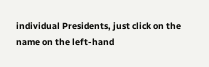individual Presidents, just click on the name on the left-hand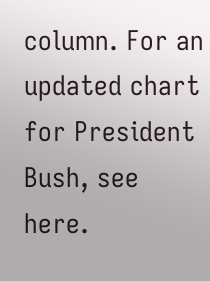column. For an updated chart for President Bush, see here.